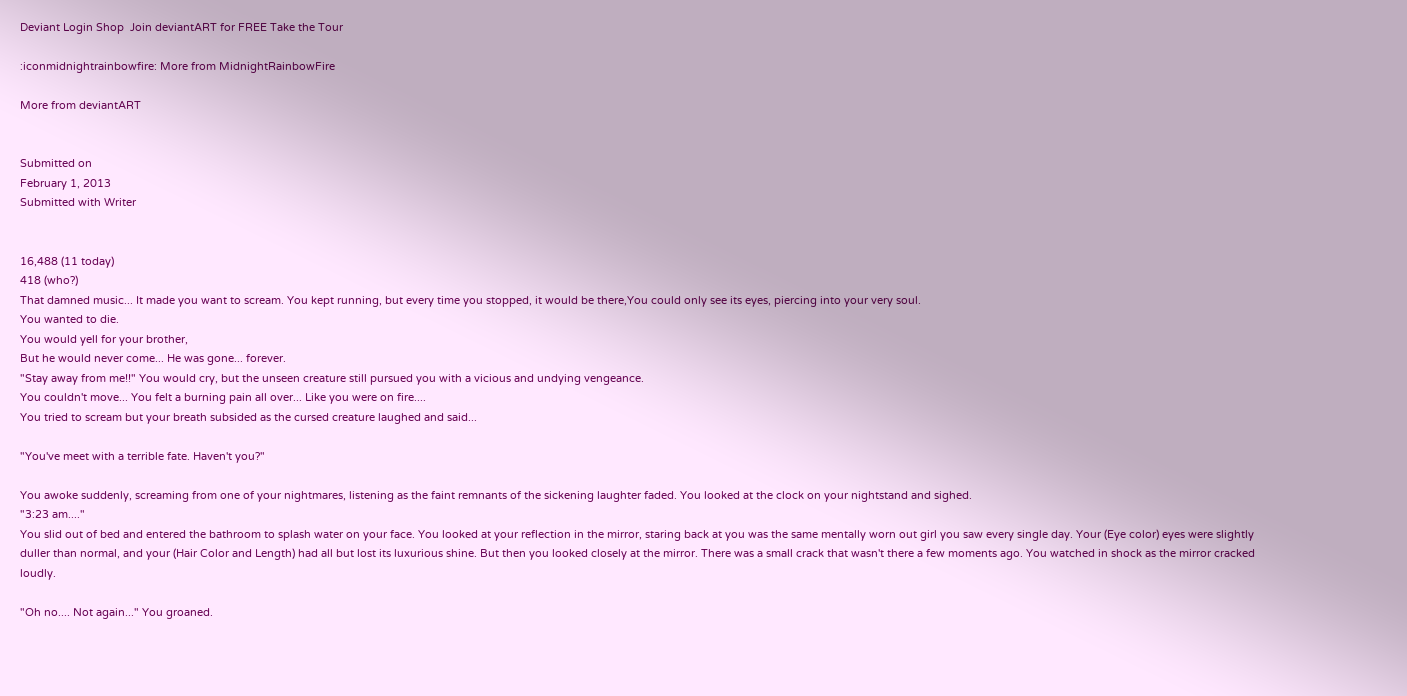Deviant Login Shop  Join deviantART for FREE Take the Tour

:iconmidnightrainbowfire: More from MidnightRainbowFire

More from deviantART


Submitted on
February 1, 2013
Submitted with Writer


16,488 (11 today)
418 (who?)
That damned music... It made you want to scream. You kept running, but every time you stopped, it would be there,You could only see its eyes, piercing into your very soul.
You wanted to die.
You would yell for your brother,
But he would never come... He was gone... forever.
"Stay away from me!!" You would cry, but the unseen creature still pursued you with a vicious and undying vengeance.
You couldn't move... You felt a burning pain all over... Like you were on fire....
You tried to scream but your breath subsided as the cursed creature laughed and said...

"You've meet with a terrible fate. Haven't you?"

You awoke suddenly, screaming from one of your nightmares, listening as the faint remnants of the sickening laughter faded. You looked at the clock on your nightstand and sighed.
"3:23 am...."
You slid out of bed and entered the bathroom to splash water on your face. You looked at your reflection in the mirror, staring back at you was the same mentally worn out girl you saw every single day. Your (Eye color) eyes were slightly duller than normal, and your (Hair Color and Length) had all but lost its luxurious shine. But then you looked closely at the mirror. There was a small crack that wasn't there a few moments ago. You watched in shock as the mirror cracked loudly.

"Oh no.... Not again..." You groaned.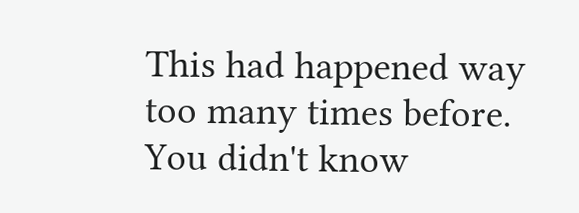This had happened way too many times before. You didn't know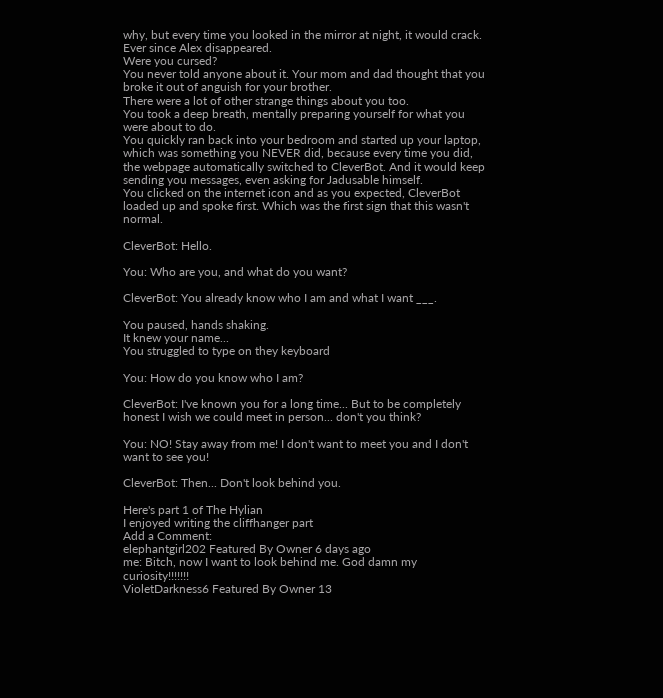why, but every time you looked in the mirror at night, it would crack. Ever since Alex disappeared.
Were you cursed?
You never told anyone about it. Your mom and dad thought that you broke it out of anguish for your brother.
There were a lot of other strange things about you too.
You took a deep breath, mentally preparing yourself for what you were about to do.
You quickly ran back into your bedroom and started up your laptop, which was something you NEVER did, because every time you did, the webpage automatically switched to CleverBot. And it would keep sending you messages, even asking for Jadusable himself.
You clicked on the internet icon and as you expected, CleverBot loaded up and spoke first. Which was the first sign that this wasn't normal.

CleverBot: Hello.

You: Who are you, and what do you want?

CleverBot: You already know who I am and what I want ___.

You paused, hands shaking.
It knew your name...
You struggled to type on they keyboard

You: How do you know who I am?

CleverBot: I've known you for a long time... But to be completely honest I wish we could meet in person... don't you think?

You: NO! Stay away from me! I don't want to meet you and I don't want to see you!

CleverBot: Then... Don't look behind you.

Here's part 1 of The Hylian
I enjoyed writing the cliffhanger part
Add a Comment:
elephantgirl202 Featured By Owner 6 days ago
me: Bitch, now I want to look behind me. God damn my curiosity!!!!!!!
VioletDarkness6 Featured By Owner 13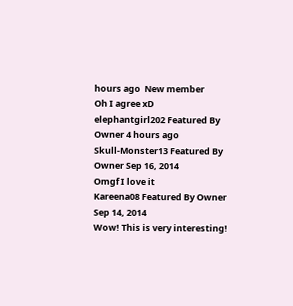hours ago  New member
Oh I agree xD
elephantgirl202 Featured By Owner 4 hours ago
Skull-Monster13 Featured By Owner Sep 16, 2014
Omgf I love it
Kareena08 Featured By Owner Sep 14, 2014
Wow! This is very interesting!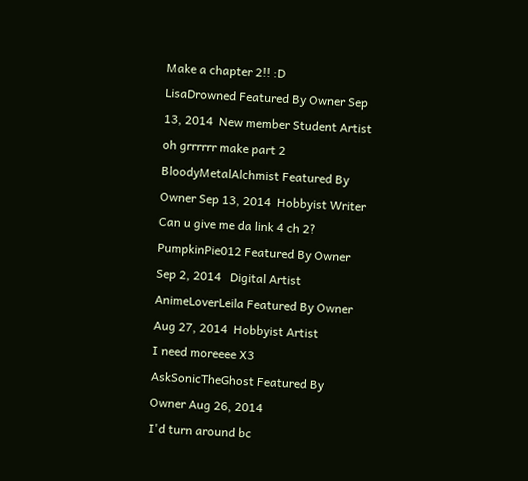Make a chapter 2!! :D
LisaDrowned Featured By Owner Sep 13, 2014  New member Student Artist
oh grrrrrr make part 2
BloodyMetalAlchmist Featured By Owner Sep 13, 2014  Hobbyist Writer
Can u give me da link 4 ch 2?
PumpkinPie012 Featured By Owner Sep 2, 2014   Digital Artist
AnimeLoverLeila Featured By Owner Aug 27, 2014  Hobbyist Artist
I need moreeee X3
AskSonicTheGhost Featured By Owner Aug 26, 2014
I'd turn around bc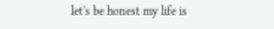let's be honest my life is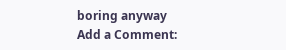boring anyway
Add a Comment: